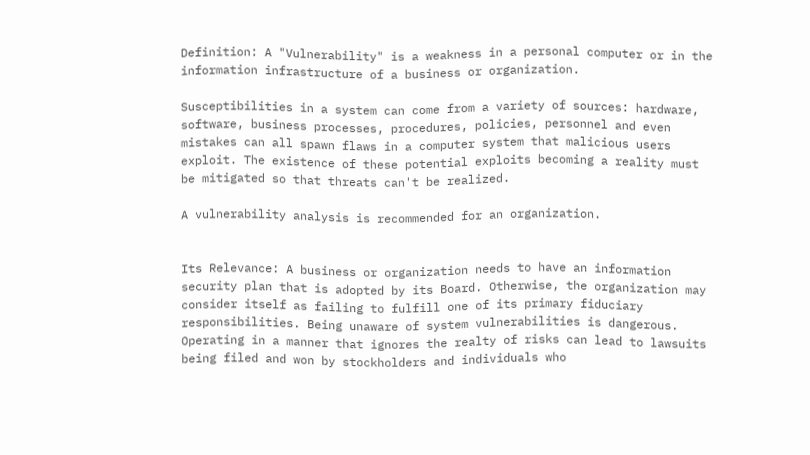Definition: A "Vulnerability" is a weakness in a personal computer or in the information infrastructure of a business or organization.

Susceptibilities in a system can come from a variety of sources: hardware, software, business processes, procedures, policies, personnel and even mistakes can all spawn flaws in a computer system that malicious users exploit. The existence of these potential exploits becoming a reality must be mitigated so that threats can't be realized.

A vulnerability analysis is recommended for an organization.


Its Relevance: A business or organization needs to have an information security plan that is adopted by its Board. Otherwise, the organization may consider itself as failing to fulfill one of its primary fiduciary responsibilities. Being unaware of system vulnerabilities is dangerous.  Operating in a manner that ignores the realty of risks can lead to lawsuits being filed and won by stockholders and individuals who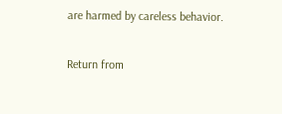are harmed by careless behavior.

Return from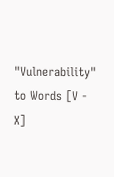"Vulnerability" to Words [V - X]